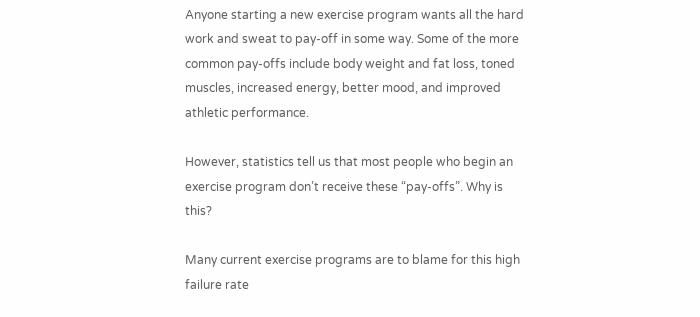Anyone starting a new exercise program wants all the hard work and sweat to pay-off in some way. Some of the more common pay-offs include body weight and fat loss, toned muscles, increased energy, better mood, and improved athletic performance.

However, statistics tell us that most people who begin an exercise program don’t receive these “pay-offs”. Why is this?

Many current exercise programs are to blame for this high failure rate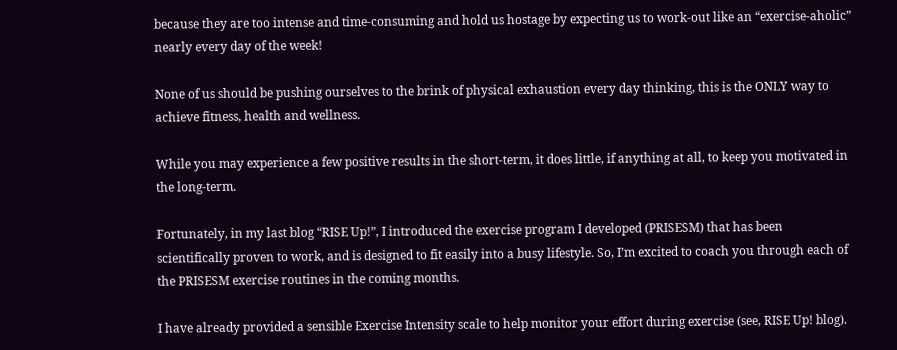because they are too intense and time-consuming and hold us hostage by expecting us to work-out like an “exercise-aholic” nearly every day of the week!

None of us should be pushing ourselves to the brink of physical exhaustion every day thinking, this is the ONLY way to achieve fitness, health and wellness.

While you may experience a few positive results in the short-term, it does little, if anything at all, to keep you motivated in the long-term.

Fortunately, in my last blog “RISE Up!”, I introduced the exercise program I developed (PRISESM) that has been scientifically proven to work, and is designed to fit easily into a busy lifestyle. So, I’m excited to coach you through each of the PRISESM exercise routines in the coming months.

I have already provided a sensible Exercise Intensity scale to help monitor your effort during exercise (see, RISE Up! blog).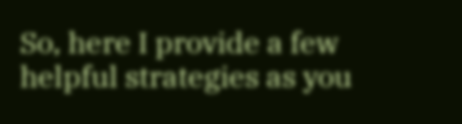So, here I provide a few helpful strategies as you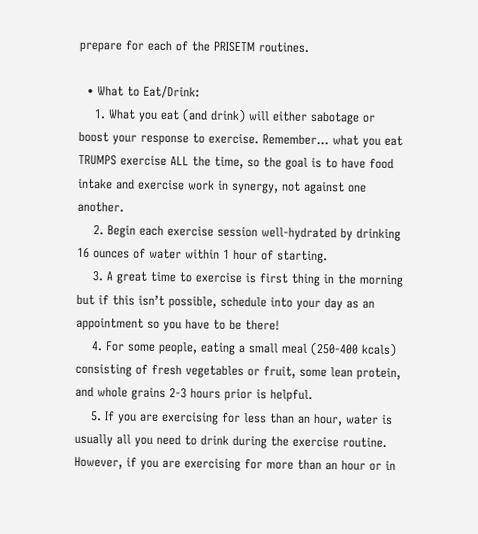prepare for each of the PRISETM routines.

  • What to Eat/Drink:
    1. What you eat (and drink) will either sabotage or boost your response to exercise. Remember… what you eat TRUMPS exercise ALL the time, so the goal is to have food intake and exercise work in synergy, not against one another.
    2. Begin each exercise session well-hydrated by drinking 16 ounces of water within 1 hour of starting.
    3. A great time to exercise is first thing in the morning but if this isn’t possible, schedule into your day as an appointment so you have to be there!
    4. For some people, eating a small meal (250-400 kcals) consisting of fresh vegetables or fruit, some lean protein, and whole grains 2-3 hours prior is helpful.
    5. If you are exercising for less than an hour, water is usually all you need to drink during the exercise routine. However, if you are exercising for more than an hour or in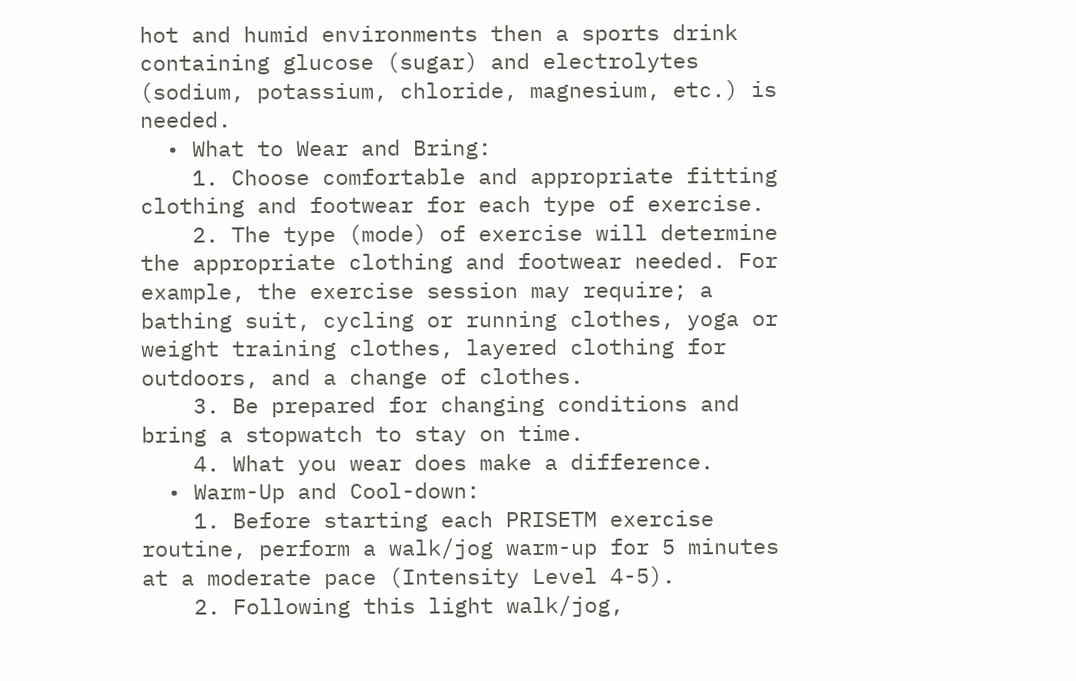hot and humid environments then a sports drink containing glucose (sugar) and electrolytes (sodium, potassium, chloride, magnesium, etc.) is needed.
  • What to Wear and Bring:
    1. Choose comfortable and appropriate fitting clothing and footwear for each type of exercise.
    2. The type (mode) of exercise will determine the appropriate clothing and footwear needed. For example, the exercise session may require; a bathing suit, cycling or running clothes, yoga or weight training clothes, layered clothing for outdoors, and a change of clothes.
    3. Be prepared for changing conditions and bring a stopwatch to stay on time.
    4. What you wear does make a difference.
  • Warm-Up and Cool-down:
    1. Before starting each PRISETM exercise routine, perform a walk/jog warm-up for 5 minutes at a moderate pace (Intensity Level 4-5).
    2. Following this light walk/jog,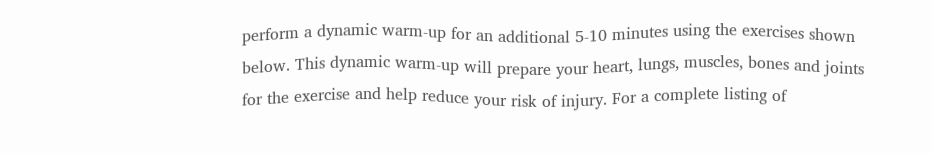perform a dynamic warm-up for an additional 5-10 minutes using the exercises shown below. This dynamic warm-up will prepare your heart, lungs, muscles, bones and joints for the exercise and help reduce your risk of injury. For a complete listing of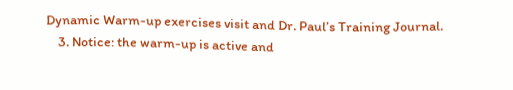Dynamic Warm-up exercises visit and Dr. Paul’s Training Journal.
    3. Notice: the warm-up is active and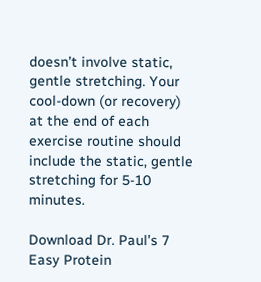doesn’t involve static, gentle stretching. Your cool-down (or recovery) at the end of each exercise routine should include the static, gentle stretching for 5-10 minutes.

Download Dr. Paul’s 7 Easy Protein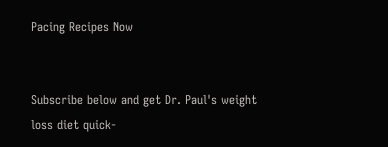Pacing Recipes Now


Subscribe below and get Dr. Paul's weight loss diet quick-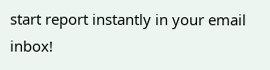start report instantly in your email inbox!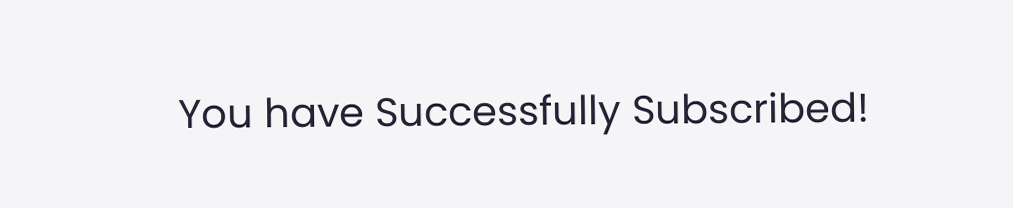You have Successfully Subscribed!